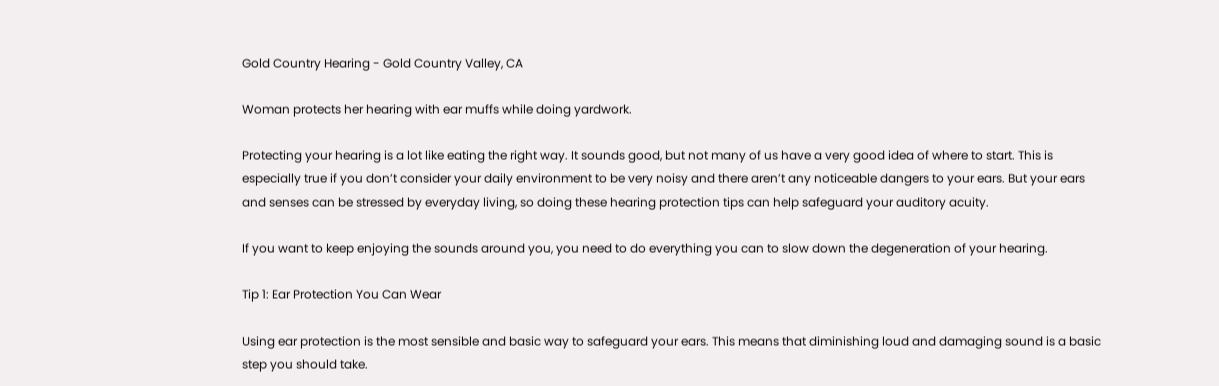Gold Country Hearing - Gold Country Valley, CA

Woman protects her hearing with ear muffs while doing yardwork.

Protecting your hearing is a lot like eating the right way. It sounds good, but not many of us have a very good idea of where to start. This is especially true if you don’t consider your daily environment to be very noisy and there aren’t any noticeable dangers to your ears. But your ears and senses can be stressed by everyday living, so doing these hearing protection tips can help safeguard your auditory acuity.

If you want to keep enjoying the sounds around you, you need to do everything you can to slow down the degeneration of your hearing.

Tip 1: Ear Protection You Can Wear

Using ear protection is the most sensible and basic way to safeguard your ears. This means that diminishing loud and damaging sound is a basic step you should take.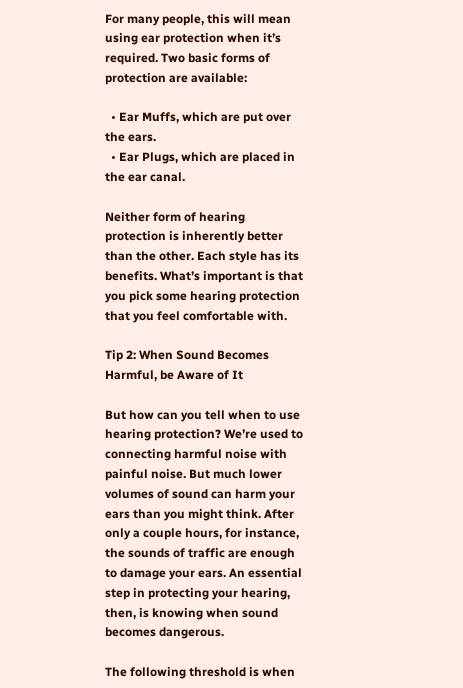For many people, this will mean using ear protection when it’s required. Two basic forms of protection are available:

  • Ear Muffs, which are put over the ears.
  • Ear Plugs, which are placed in the ear canal.

Neither form of hearing protection is inherently better than the other. Each style has its benefits. What’s important is that you pick some hearing protection that you feel comfortable with.

Tip 2: When Sound Becomes Harmful, be Aware of It

But how can you tell when to use hearing protection? We’re used to connecting harmful noise with painful noise. But much lower volumes of sound can harm your ears than you might think. After only a couple hours, for instance, the sounds of traffic are enough to damage your ears. An essential step in protecting your hearing, then, is knowing when sound becomes dangerous.

The following threshold is when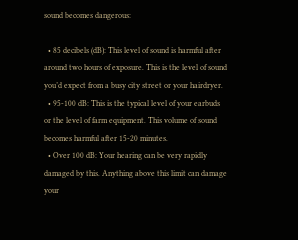sound becomes dangerous:

  • 85 decibels (dB): This level of sound is harmful after around two hours of exposure. This is the level of sound you’d expect from a busy city street or your hairdryer.
  • 95-100 dB: This is the typical level of your earbuds or the level of farm equipment. This volume of sound becomes harmful after 15-20 minutes.
  • Over 100 dB: Your hearing can be very rapidly damaged by this. Anything above this limit can damage your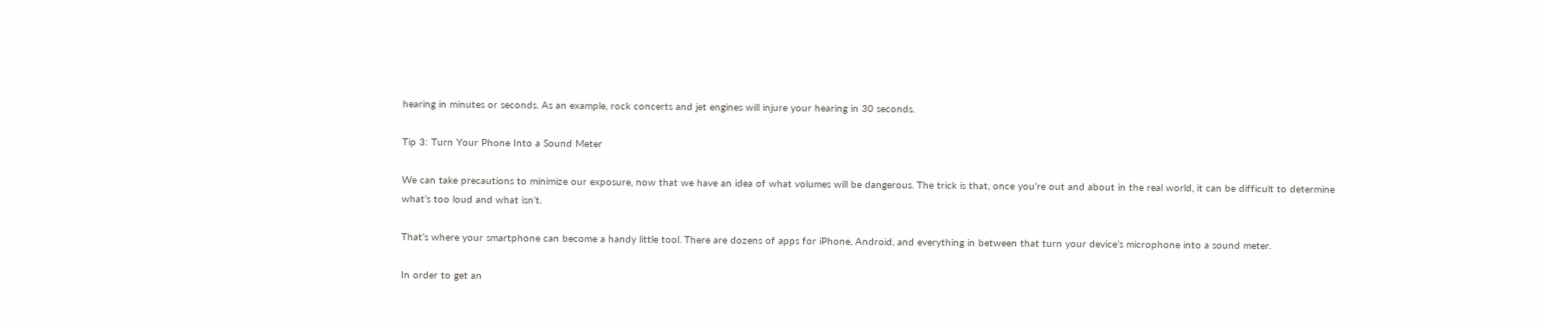hearing in minutes or seconds. As an example, rock concerts and jet engines will injure your hearing in 30 seconds.

Tip 3: Turn Your Phone Into a Sound Meter

We can take precautions to minimize our exposure, now that we have an idea of what volumes will be dangerous. The trick is that, once you’re out and about in the real world, it can be difficult to determine what’s too loud and what isn’t.

That’s where your smartphone can become a handy little tool. There are dozens of apps for iPhone, Android, and everything in between that turn your device’s microphone into a sound meter.

In order to get an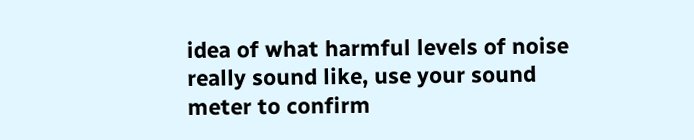idea of what harmful levels of noise really sound like, use your sound meter to confirm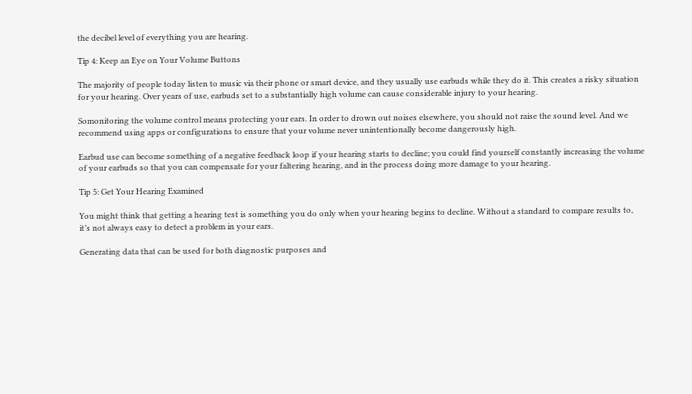the decibel level of everything you are hearing.

Tip 4: Keep an Eye on Your Volume Buttons

The majority of people today listen to music via their phone or smart device, and they usually use earbuds while they do it. This creates a risky situation for your hearing. Over years of use, earbuds set to a substantially high volume can cause considerable injury to your hearing.

Somonitoring the volume control means protecting your ears. In order to drown out noises elsewhere, you should not raise the sound level. And we recommend using apps or configurations to ensure that your volume never unintentionally become dangerously high.

Earbud use can become something of a negative feedback loop if your hearing starts to decline; you could find yourself constantly increasing the volume of your earbuds so that you can compensate for your faltering hearing, and in the process doing more damage to your hearing.

Tip 5: Get Your Hearing Examined

You might think that getting a hearing test is something you do only when your hearing begins to decline. Without a standard to compare results to, it’s not always easy to detect a problem in your ears.

Generating data that can be used for both diagnostic purposes and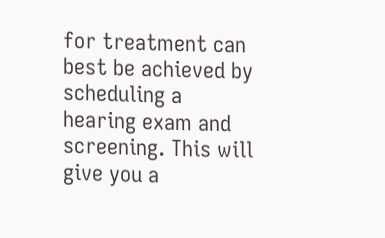for treatment can best be achieved by scheduling a hearing exam and screening. This will give you a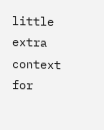little extra context for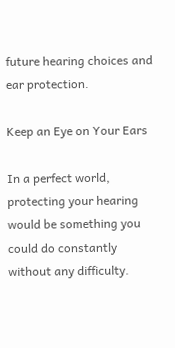future hearing choices and ear protection.

Keep an Eye on Your Ears

In a perfect world, protecting your hearing would be something you could do constantly without any difficulty.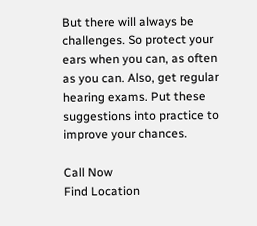But there will always be challenges. So protect your ears when you can, as often as you can. Also, get regular hearing exams. Put these suggestions into practice to improve your chances.

Call Now
Find Location